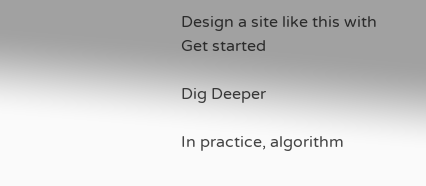Design a site like this with
Get started

Dig Deeper

In practice, algorithm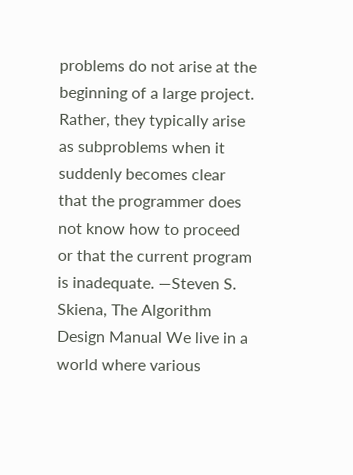problems do not arise at the beginning of a large project. Rather, they typically arise as subproblems when it suddenly becomes clear that the programmer does not know how to proceed or that the current program is inadequate. —Steven S. Skiena, The Algorithm Design Manual We live in a world where various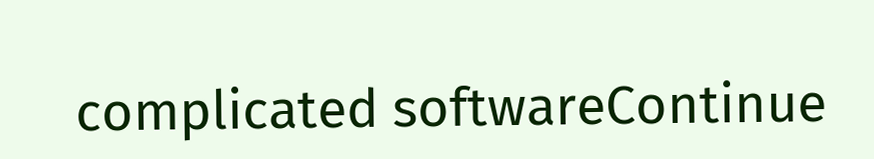complicated softwareContinue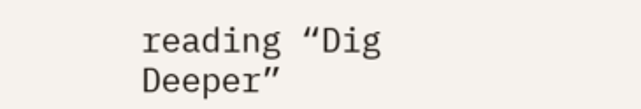reading “Dig Deeper”